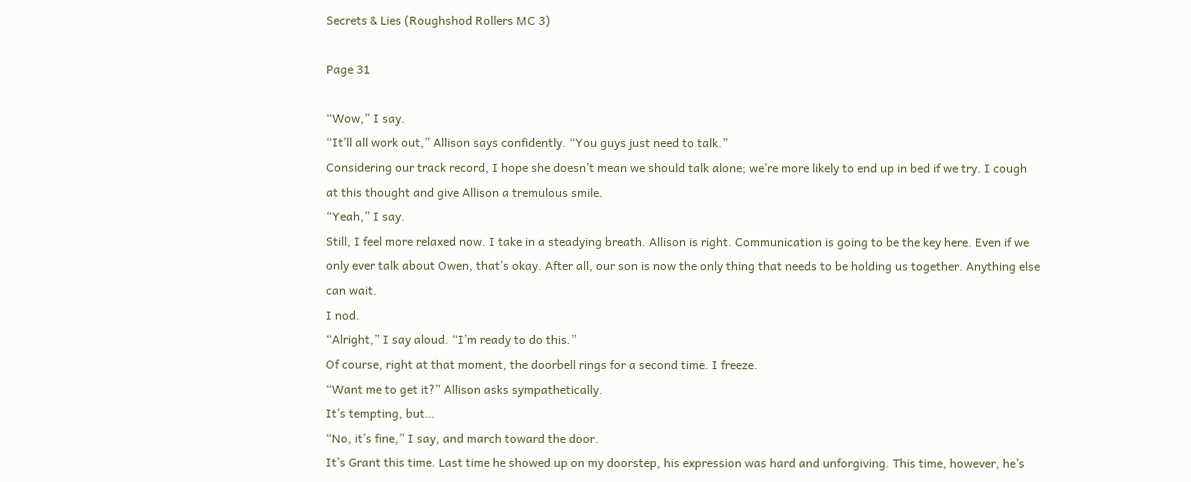Secrets & Lies (Roughshod Rollers MC 3)

Page 31

“Wow,” I say.
“It’ll all work out,” Allison says confidently. “You guys just need to talk.”
Considering our track record, I hope she doesn’t mean we should talk alone; we’re more likely to end up in bed if we try. I cough at this thought and give Allison a tremulous smile.
“Yeah,” I say.
Still, I feel more relaxed now. I take in a steadying breath. Allison is right. Communication is going to be the key here. Even if we only ever talk about Owen, that’s okay. After all, our son is now the only thing that needs to be holding us together. Anything else can wait.
I nod.
“Alright,” I say aloud. “I’m ready to do this.”
Of course, right at that moment, the doorbell rings for a second time. I freeze.
“Want me to get it?” Allison asks sympathetically.
It’s tempting, but…
“No, it’s fine,” I say, and march toward the door.
It’s Grant this time. Last time he showed up on my doorstep, his expression was hard and unforgiving. This time, however, he’s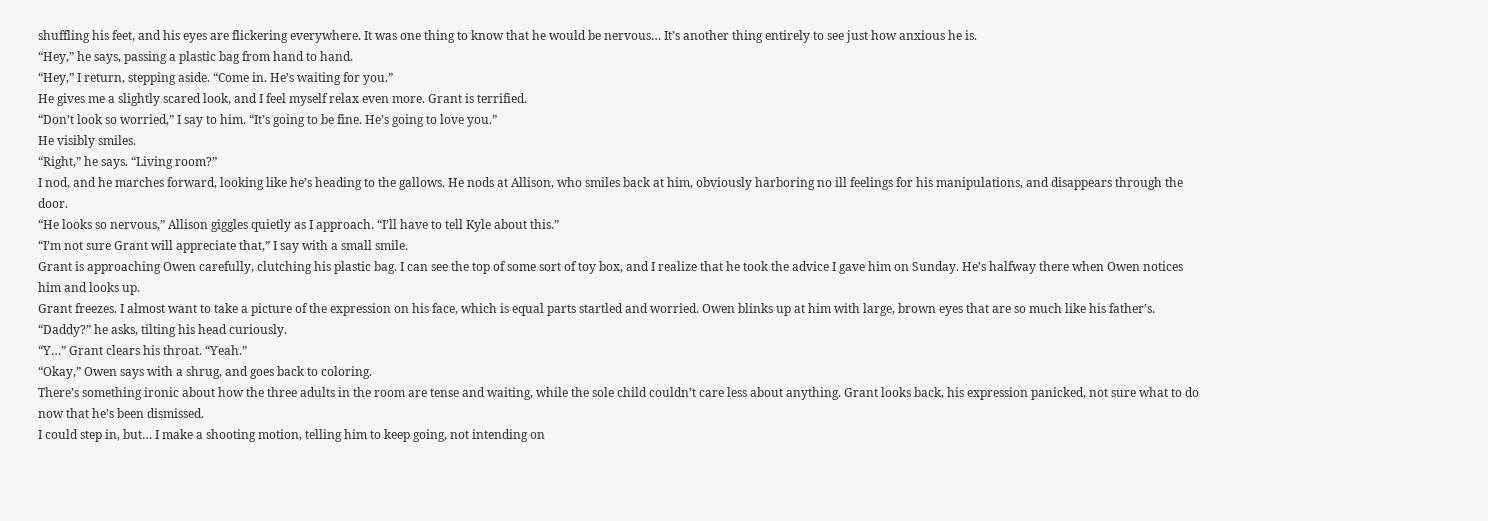shuffling his feet, and his eyes are flickering everywhere. It was one thing to know that he would be nervous… It’s another thing entirely to see just how anxious he is.
“Hey,” he says, passing a plastic bag from hand to hand.
“Hey,” I return, stepping aside. “Come in. He’s waiting for you.”
He gives me a slightly scared look, and I feel myself relax even more. Grant is terrified.
“Don’t look so worried,” I say to him. “It’s going to be fine. He’s going to love you.”
He visibly smiles.
“Right,” he says. “Living room?”
I nod, and he marches forward, looking like he’s heading to the gallows. He nods at Allison, who smiles back at him, obviously harboring no ill feelings for his manipulations, and disappears through the door.
“He looks so nervous,” Allison giggles quietly as I approach. “I’ll have to tell Kyle about this.”
“I’m not sure Grant will appreciate that,” I say with a small smile.
Grant is approaching Owen carefully, clutching his plastic bag. I can see the top of some sort of toy box, and I realize that he took the advice I gave him on Sunday. He’s halfway there when Owen notices him and looks up.
Grant freezes. I almost want to take a picture of the expression on his face, which is equal parts startled and worried. Owen blinks up at him with large, brown eyes that are so much like his father’s.
“Daddy?” he asks, tilting his head curiously.
“Y…” Grant clears his throat. “Yeah.”
“Okay,” Owen says with a shrug, and goes back to coloring.
There’s something ironic about how the three adults in the room are tense and waiting, while the sole child couldn’t care less about anything. Grant looks back, his expression panicked, not sure what to do now that he’s been dismissed.
I could step in, but… I make a shooting motion, telling him to keep going, not intending on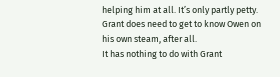helping him at all. It’s only partly petty. Grant does need to get to know Owen on his own steam, after all.
It has nothing to do with Grant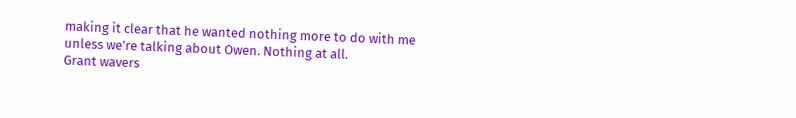making it clear that he wanted nothing more to do with me unless we’re talking about Owen. Nothing at all.
Grant wavers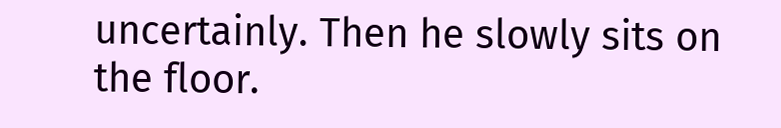uncertainly. Then he slowly sits on the floor.